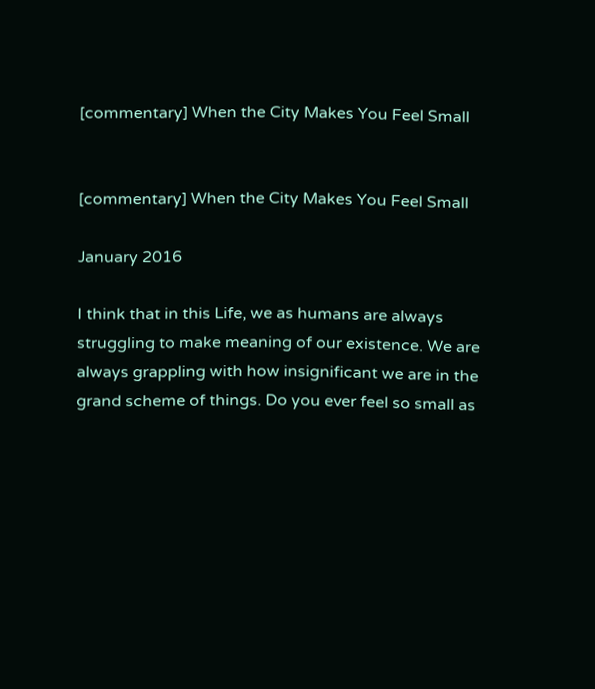[commentary] When the City Makes You Feel Small


[commentary] When the City Makes You Feel Small

January 2016

I think that in this Life, we as humans are always struggling to make meaning of our existence. We are always grappling with how insignificant we are in the grand scheme of things. Do you ever feel so small as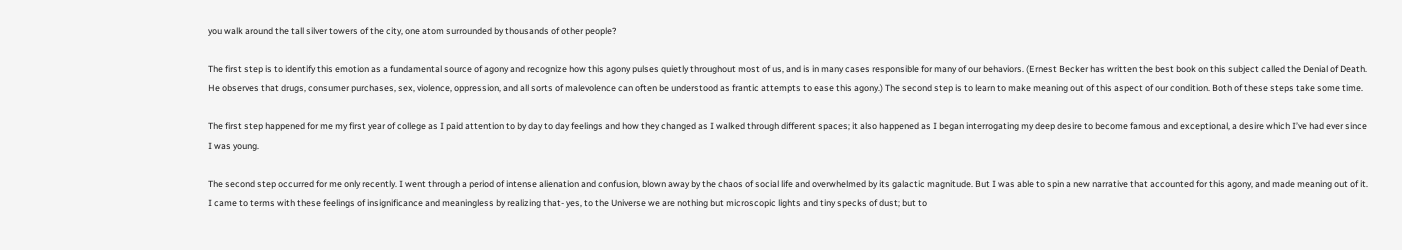you walk around the tall silver towers of the city, one atom surrounded by thousands of other people?

The first step is to identify this emotion as a fundamental source of agony and recognize how this agony pulses quietly throughout most of us, and is in many cases responsible for many of our behaviors. (Ernest Becker has written the best book on this subject called the Denial of Death. He observes that drugs, consumer purchases, sex, violence, oppression, and all sorts of malevolence can often be understood as frantic attempts to ease this agony.) The second step is to learn to make meaning out of this aspect of our condition. Both of these steps take some time.

The first step happened for me my first year of college as I paid attention to by day to day feelings and how they changed as I walked through different spaces; it also happened as I began interrogating my deep desire to become famous and exceptional, a desire which I’ve had ever since I was young.

The second step occurred for me only recently. I went through a period of intense alienation and confusion, blown away by the chaos of social life and overwhelmed by its galactic magnitude. But I was able to spin a new narrative that accounted for this agony, and made meaning out of it. I came to terms with these feelings of insignificance and meaningless by realizing that- yes, to the Universe we are nothing but microscopic lights and tiny specks of dust; but to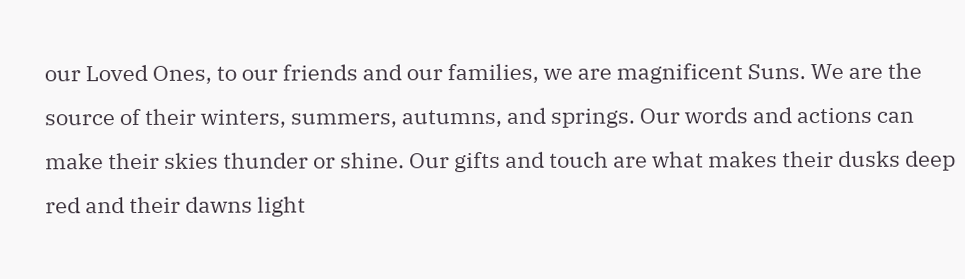our Loved Ones, to our friends and our families, we are magnificent Suns. We are the source of their winters, summers, autumns, and springs. Our words and actions can make their skies thunder or shine. Our gifts and touch are what makes their dusks deep red and their dawns light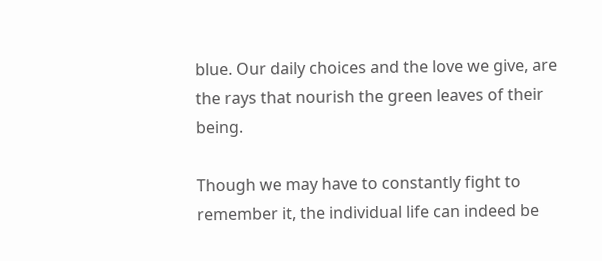blue. Our daily choices and the love we give, are the rays that nourish the green leaves of their being.

Though we may have to constantly fight to remember it, the individual life can indeed be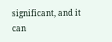significant, and it can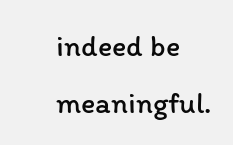indeed be meaningful.